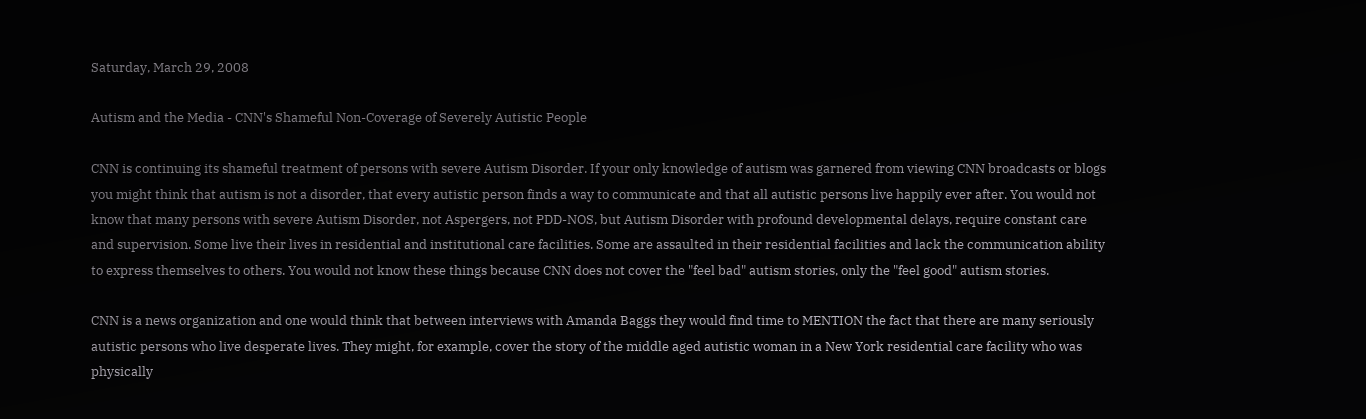Saturday, March 29, 2008

Autism and the Media - CNN's Shameful Non-Coverage of Severely Autistic People

CNN is continuing its shameful treatment of persons with severe Autism Disorder. If your only knowledge of autism was garnered from viewing CNN broadcasts or blogs you might think that autism is not a disorder, that every autistic person finds a way to communicate and that all autistic persons live happily ever after. You would not know that many persons with severe Autism Disorder, not Aspergers, not PDD-NOS, but Autism Disorder with profound developmental delays, require constant care and supervision. Some live their lives in residential and institutional care facilities. Some are assaulted in their residential facilities and lack the communication ability to express themselves to others. You would not know these things because CNN does not cover the "feel bad" autism stories, only the "feel good" autism stories.

CNN is a news organization and one would think that between interviews with Amanda Baggs they would find time to MENTION the fact that there are many seriously autistic persons who live desperate lives. They might, for example, cover the story of the middle aged autistic woman in a New York residential care facility who was physically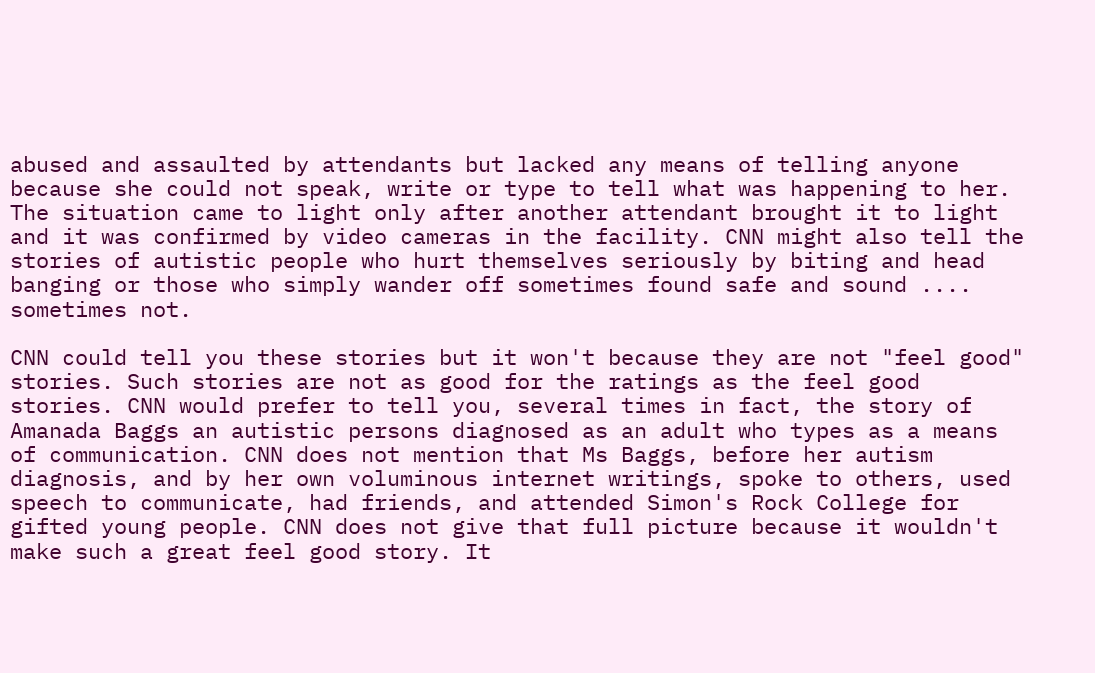abused and assaulted by attendants but lacked any means of telling anyone because she could not speak, write or type to tell what was happening to her. The situation came to light only after another attendant brought it to light and it was confirmed by video cameras in the facility. CNN might also tell the stories of autistic people who hurt themselves seriously by biting and head banging or those who simply wander off sometimes found safe and sound .... sometimes not.

CNN could tell you these stories but it won't because they are not "feel good" stories. Such stories are not as good for the ratings as the feel good stories. CNN would prefer to tell you, several times in fact, the story of Amanada Baggs an autistic persons diagnosed as an adult who types as a means of communication. CNN does not mention that Ms Baggs, before her autism diagnosis, and by her own voluminous internet writings, spoke to others, used speech to communicate, had friends, and attended Simon's Rock College for gifted young people. CNN does not give that full picture because it wouldn't make such a great feel good story. It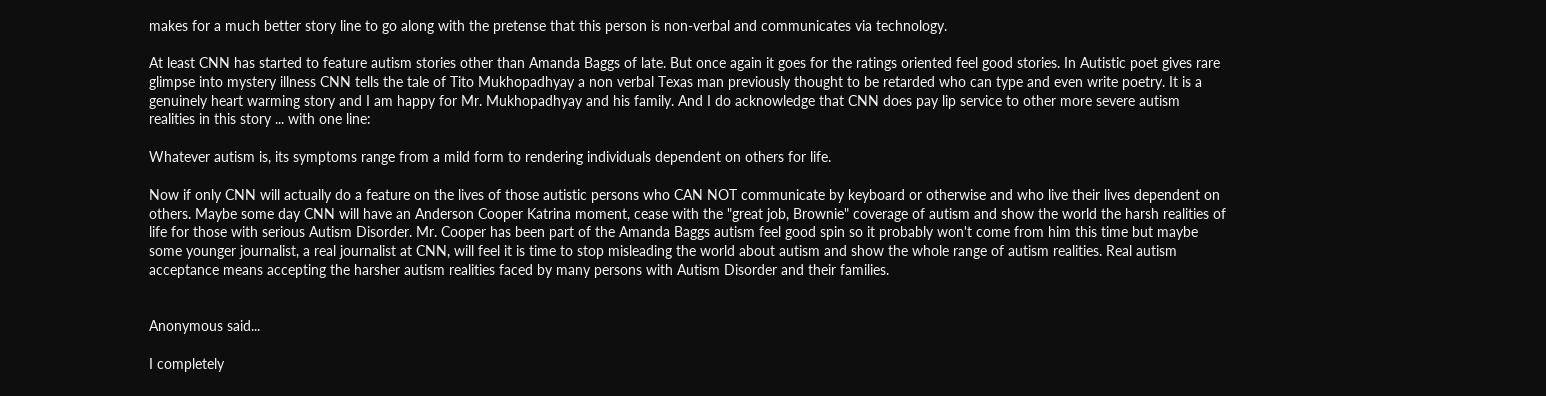makes for a much better story line to go along with the pretense that this person is non-verbal and communicates via technology.

At least CNN has started to feature autism stories other than Amanda Baggs of late. But once again it goes for the ratings oriented feel good stories. In Autistic poet gives rare glimpse into mystery illness CNN tells the tale of Tito Mukhopadhyay a non verbal Texas man previously thought to be retarded who can type and even write poetry. It is a genuinely heart warming story and I am happy for Mr. Mukhopadhyay and his family. And I do acknowledge that CNN does pay lip service to other more severe autism realities in this story ... with one line:

Whatever autism is, its symptoms range from a mild form to rendering individuals dependent on others for life.

Now if only CNN will actually do a feature on the lives of those autistic persons who CAN NOT communicate by keyboard or otherwise and who live their lives dependent on others. Maybe some day CNN will have an Anderson Cooper Katrina moment, cease with the "great job, Brownie" coverage of autism and show the world the harsh realities of life for those with serious Autism Disorder. Mr. Cooper has been part of the Amanda Baggs autism feel good spin so it probably won't come from him this time but maybe some younger journalist, a real journalist at CNN, will feel it is time to stop misleading the world about autism and show the whole range of autism realities. Real autism acceptance means accepting the harsher autism realities faced by many persons with Autism Disorder and their families.


Anonymous said...

I completely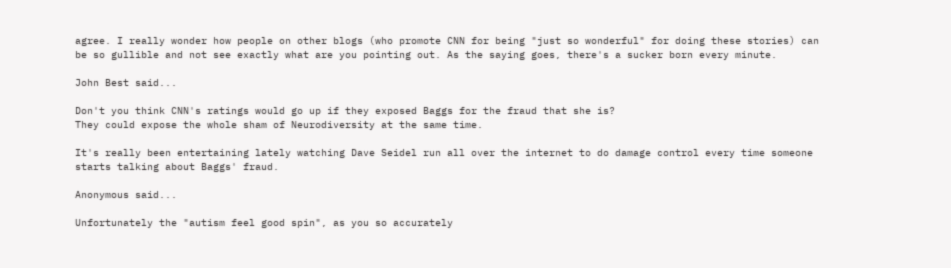agree. I really wonder how people on other blogs (who promote CNN for being "just so wonderful" for doing these stories) can be so gullible and not see exactly what are you pointing out. As the saying goes, there's a sucker born every minute.

John Best said...

Don't you think CNN's ratings would go up if they exposed Baggs for the fraud that she is?
They could expose the whole sham of Neurodiversity at the same time.

It's really been entertaining lately watching Dave Seidel run all over the internet to do damage control every time someone starts talking about Baggs' fraud.

Anonymous said...

Unfortunately the "autism feel good spin", as you so accurately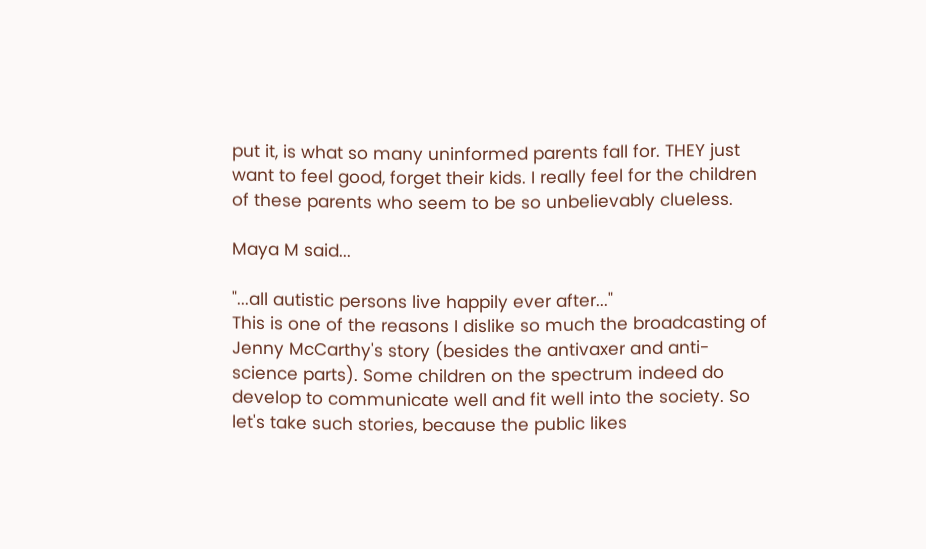put it, is what so many uninformed parents fall for. THEY just want to feel good, forget their kids. I really feel for the children of these parents who seem to be so unbelievably clueless.

Maya M said...

"...all autistic persons live happily ever after..."
This is one of the reasons I dislike so much the broadcasting of Jenny McCarthy's story (besides the antivaxer and anti-science parts). Some children on the spectrum indeed do develop to communicate well and fit well into the society. So let's take such stories, because the public likes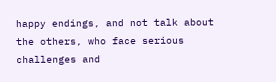happy endings, and not talk about the others, who face serious challenges and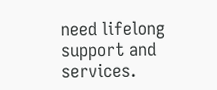need lifelong support and services.